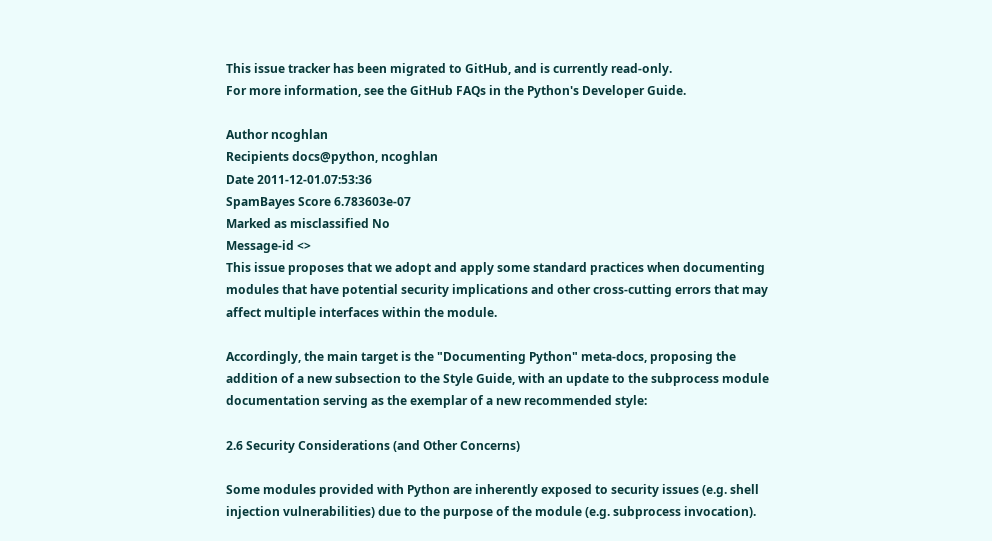This issue tracker has been migrated to GitHub, and is currently read-only.
For more information, see the GitHub FAQs in the Python's Developer Guide.

Author ncoghlan
Recipients docs@python, ncoghlan
Date 2011-12-01.07:53:36
SpamBayes Score 6.783603e-07
Marked as misclassified No
Message-id <>
This issue proposes that we adopt and apply some standard practices when documenting modules that have potential security implications and other cross-cutting errors that may affect multiple interfaces within the module.

Accordingly, the main target is the "Documenting Python" meta-docs, proposing the addition of a new subsection to the Style Guide, with an update to the subprocess module documentation serving as the exemplar of a new recommended style:

2.6 Security Considerations (and Other Concerns)

Some modules provided with Python are inherently exposed to security issues (e.g. shell injection vulnerabilities) due to the purpose of the module (e.g. subprocess invocation).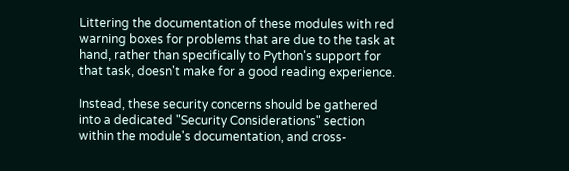Littering the documentation of these modules with red warning boxes for problems that are due to the task at hand, rather than specifically to Python's support for that task, doesn't make for a good reading experience.

Instead, these security concerns should be gathered into a dedicated "Security Considerations" section within the module's documentation, and cross-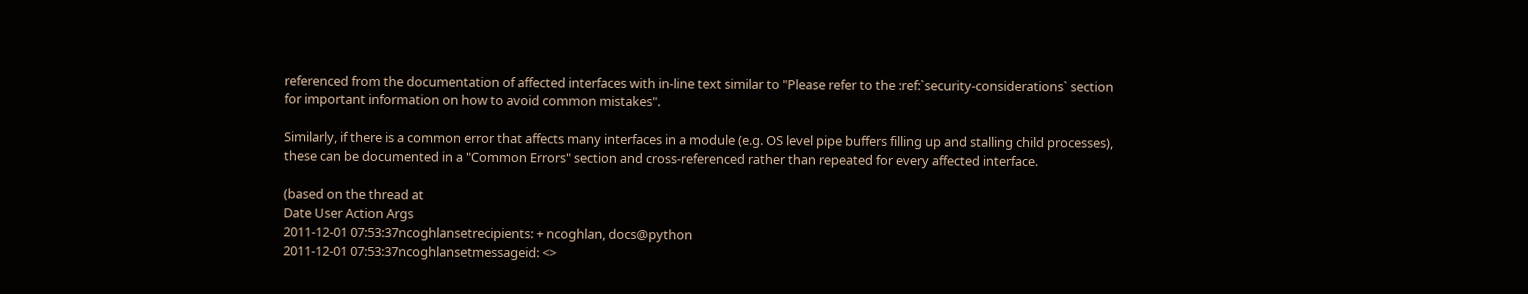referenced from the documentation of affected interfaces with in-line text similar to "Please refer to the :ref:`security-considerations` section for important information on how to avoid common mistakes".

Similarly, if there is a common error that affects many interfaces in a module (e.g. OS level pipe buffers filling up and stalling child processes), these can be documented in a "Common Errors" section and cross-referenced rather than repeated for every affected interface.

(based on the thread at
Date User Action Args
2011-12-01 07:53:37ncoghlansetrecipients: + ncoghlan, docs@python
2011-12-01 07:53:37ncoghlansetmessageid: <>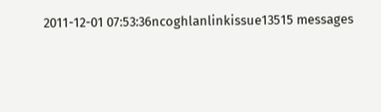2011-12-01 07:53:36ncoghlanlinkissue13515 messages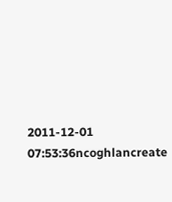2011-12-01 07:53:36ncoghlancreate